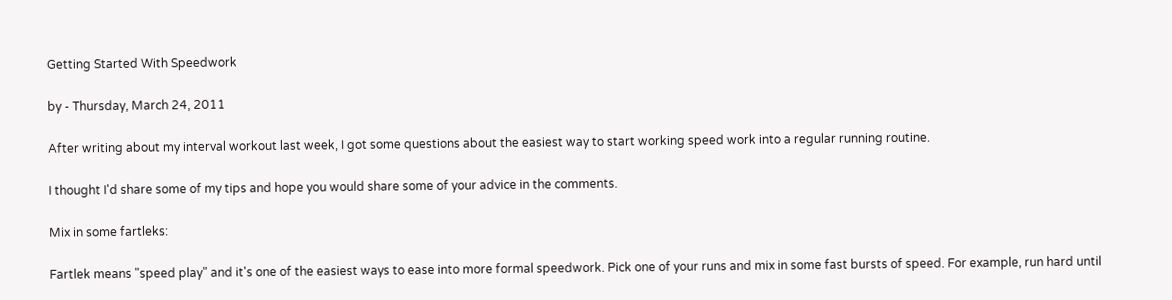Getting Started With Speedwork

by - Thursday, March 24, 2011

After writing about my interval workout last week, I got some questions about the easiest way to start working speed work into a regular running routine.

I thought I'd share some of my tips and hope you would share some of your advice in the comments.

Mix in some fartleks:

Fartlek means "speed play" and it's one of the easiest ways to ease into more formal speedwork. Pick one of your runs and mix in some fast bursts of speed. For example, run hard until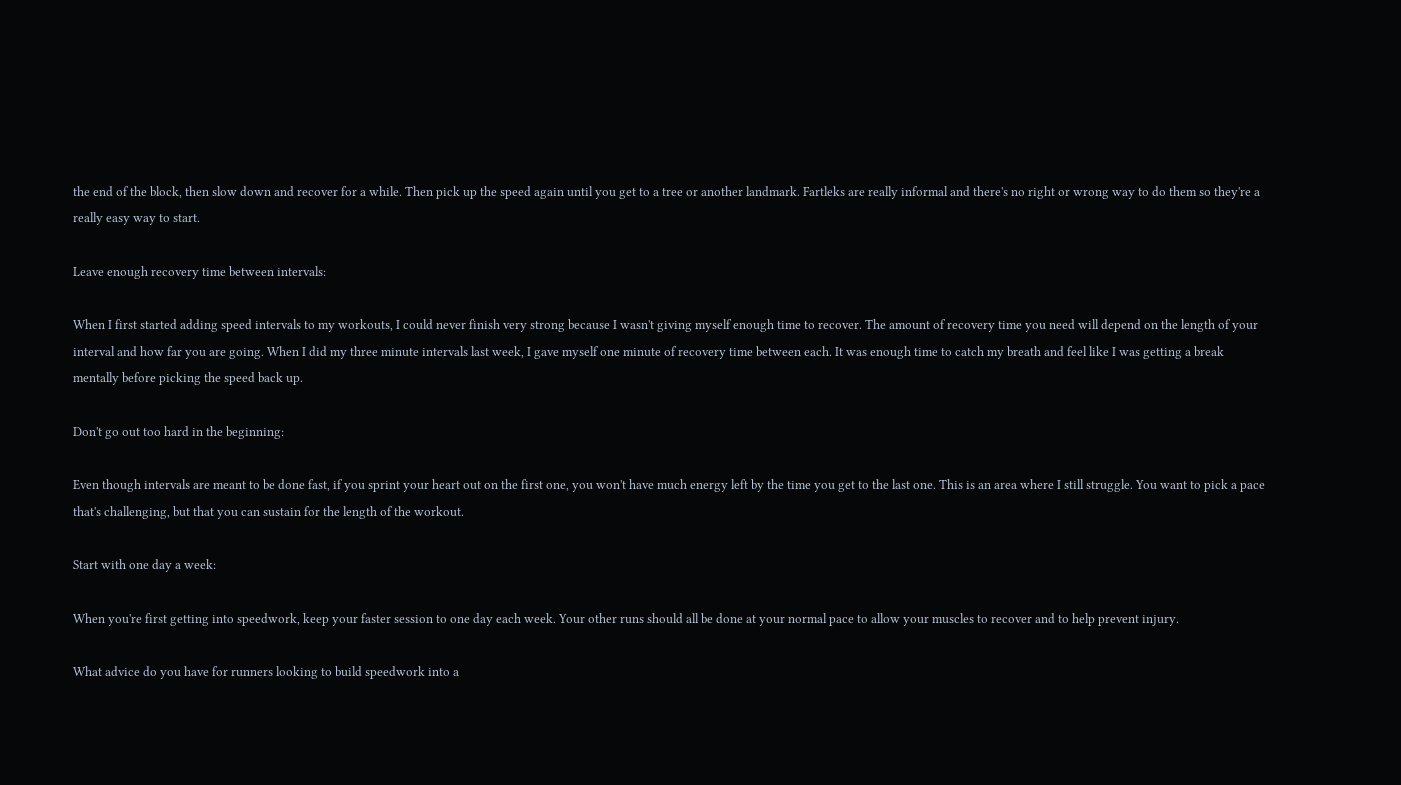the end of the block, then slow down and recover for a while. Then pick up the speed again until you get to a tree or another landmark. Fartleks are really informal and there's no right or wrong way to do them so they're a really easy way to start.

Leave enough recovery time between intervals:

When I first started adding speed intervals to my workouts, I could never finish very strong because I wasn't giving myself enough time to recover. The amount of recovery time you need will depend on the length of your interval and how far you are going. When I did my three minute intervals last week, I gave myself one minute of recovery time between each. It was enough time to catch my breath and feel like I was getting a break mentally before picking the speed back up.

Don't go out too hard in the beginning:

Even though intervals are meant to be done fast, if you sprint your heart out on the first one, you won't have much energy left by the time you get to the last one. This is an area where I still struggle. You want to pick a pace that's challenging, but that you can sustain for the length of the workout.

Start with one day a week:

When you're first getting into speedwork, keep your faster session to one day each week. Your other runs should all be done at your normal pace to allow your muscles to recover and to help prevent injury.

What advice do you have for runners looking to build speedwork into a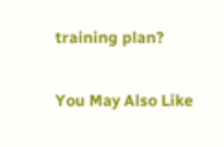training plan?

You May Also Like